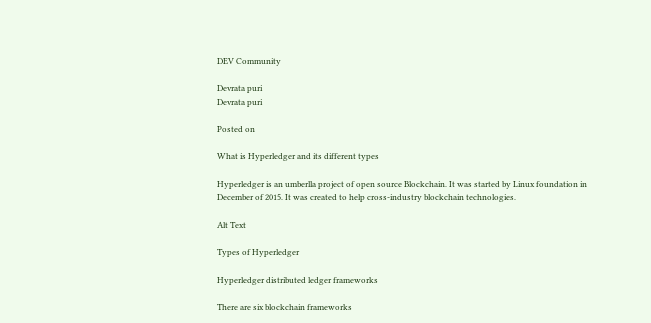DEV Community

Devrata puri
Devrata puri

Posted on

What is Hyperledger and its different types

Hyperledger is an umberlla project of open source Blockchain. It was started by Linux foundation in December of 2015. It was created to help cross-industry blockchain technologies.

Alt Text

Types of Hyperledger

Hyperledger distributed ledger frameworks

There are six blockchain frameworks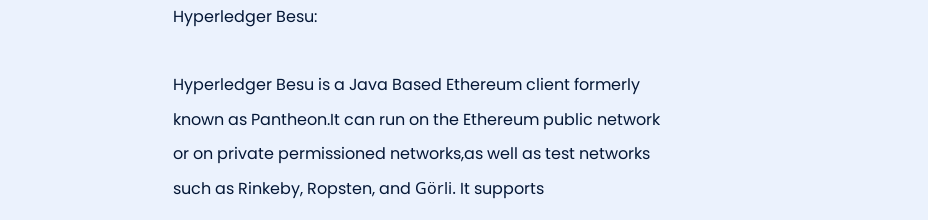Hyperledger Besu:

Hyperledger Besu is a Java Based Ethereum client formerly
known as Pantheon.It can run on the Ethereum public network
or on private permissioned networks,as well as test networks
such as Rinkeby, Ropsten, and Görli. It supports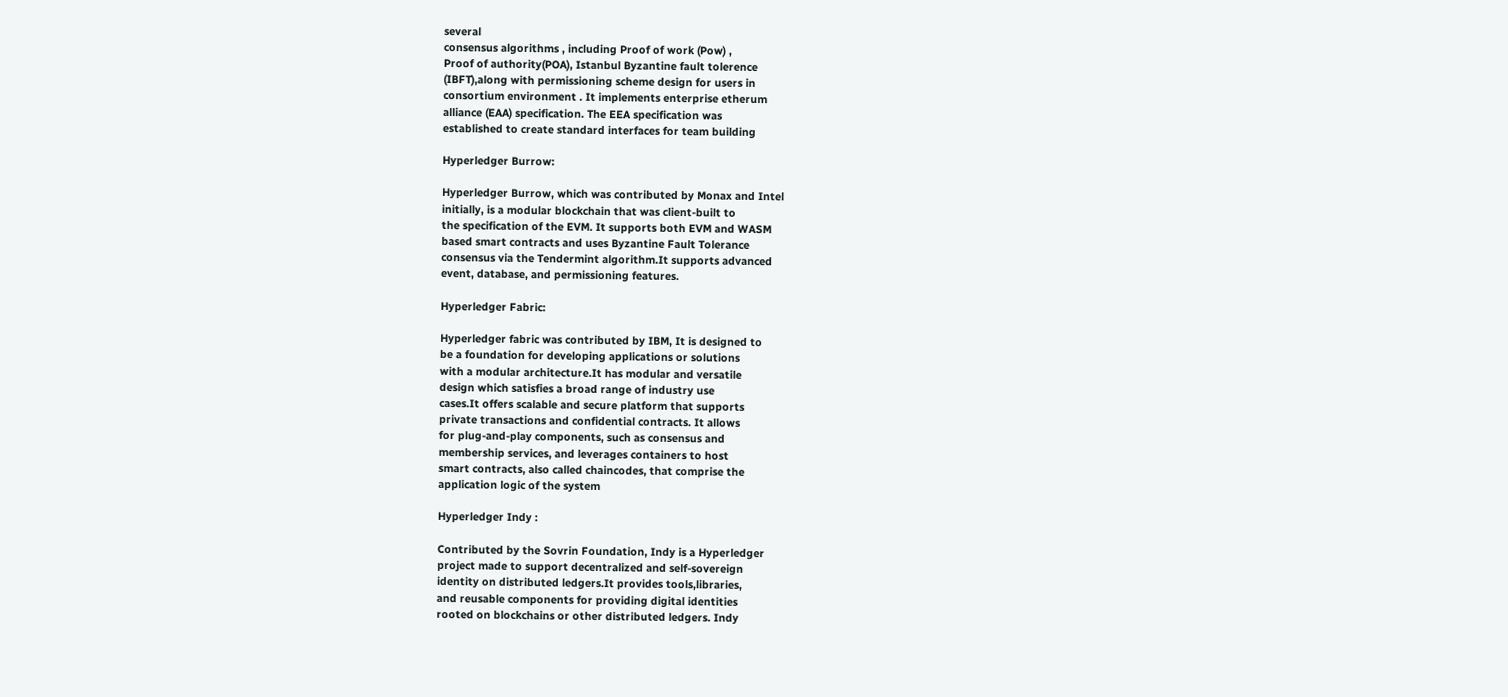several
consensus algorithms , including Proof of work (Pow) ,
Proof of authority(POA), Istanbul Byzantine fault tolerence
(IBFT),along with permissioning scheme design for users in
consortium environment . It implements enterprise etherum
alliance (EAA) specification. The EEA specification was
established to create standard interfaces for team building

Hyperledger Burrow:

Hyperledger Burrow, which was contributed by Monax and Intel
initially, is a modular blockchain that was client-built to
the specification of the EVM. It supports both EVM and WASM
based smart contracts and uses Byzantine Fault Tolerance
consensus via the Tendermint algorithm.It supports advanced
event, database, and permissioning features.

Hyperledger Fabric:

Hyperledger fabric was contributed by IBM, It is designed to
be a foundation for developing applications or solutions
with a modular architecture.It has modular and versatile
design which satisfies a broad range of industry use
cases.It offers scalable and secure platform that supports
private transactions and confidential contracts. It allows
for plug-and-play components, such as consensus and
membership services, and leverages containers to host
smart contracts, also called chaincodes, that comprise the
application logic of the system

Hyperledger Indy :

Contributed by the Sovrin Foundation, Indy is a Hyperledger
project made to support decentralized and self-sovereign
identity on distributed ledgers.It provides tools,libraries,
and reusable components for providing digital identities
rooted on blockchains or other distributed ledgers. Indy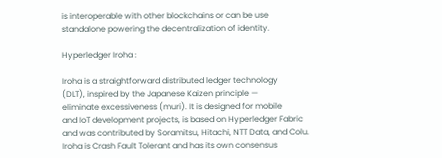is interoperable with other blockchains or can be use
standalone powering the decentralization of identity.

Hyperledger Iroha :

Iroha is a straightforward distributed ledger technology
(DLT), inspired by the Japanese Kaizen principle —
eliminate excessiveness (muri). It is designed for mobile
and IoT development projects, is based on Hyperledger Fabric
and was contributed by Soramitsu, Hitachi, NTT Data, and Colu.
Iroha is Crash Fault Tolerant and has its own consensus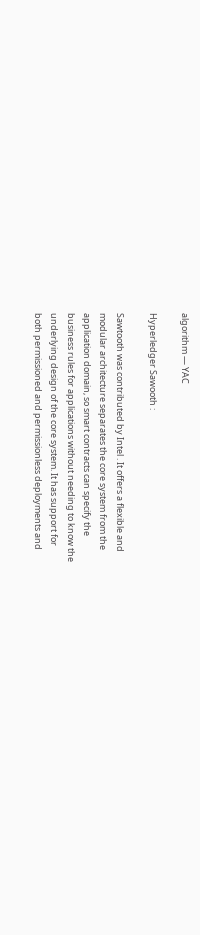algorithm — YAC

Hyperledger Sawooth :

Sawtooth was contributed by Intel . It offers a flexible and
modular architecture separates the core system from the
application domain, so smart contracts can specify the
business rules for applications without needing to know the
underlying design of the core system. It has support for
both permissioned and permissionless deployments and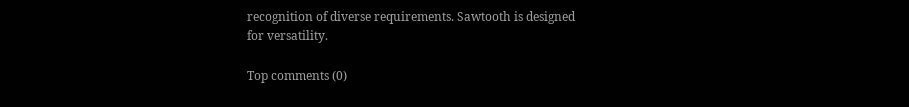recognition of diverse requirements. Sawtooth is designed
for versatility.

Top comments (0)